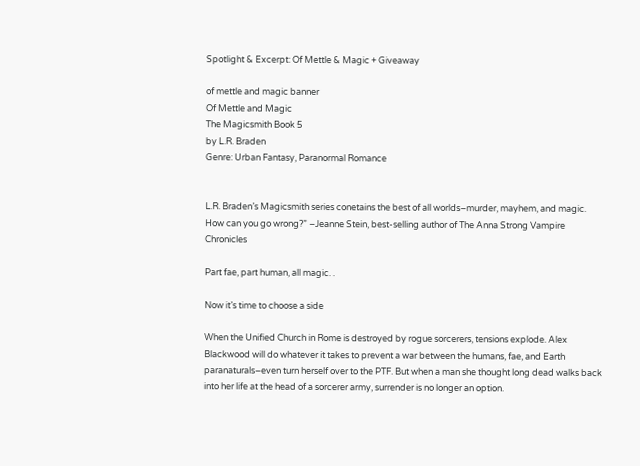Spotlight & Excerpt: Of Mettle & Magic + Giveaway

of mettle and magic banner
Of Mettle and Magic
The Magicsmith Book 5
by L.R. Braden
Genre: Urban Fantasy, Paranormal Romance


L.R. Braden’s Magicsmith series conetains the best of all worlds–murder, mayhem, and magic. How can you go wrong?” –Jeanne Stein, best-selling author of The Anna Strong Vampire Chronicles

Part fae, part human, all magic. .

Now it’s time to choose a side

When the Unified Church in Rome is destroyed by rogue sorcerers, tensions explode. Alex Blackwood will do whatever it takes to prevent a war between the humans, fae, and Earth paranaturals–even turn herself over to the PTF. But when a man she thought long dead walks back into her life at the head of a sorcerer army, surrender is no longer an option.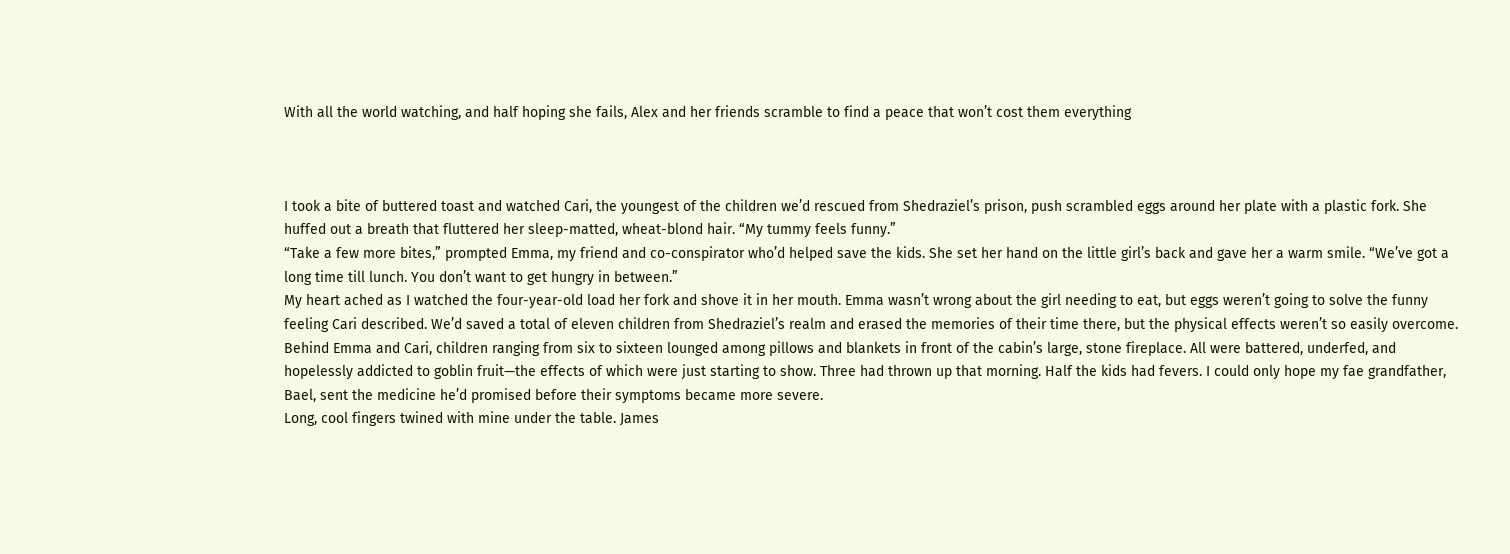With all the world watching, and half hoping she fails, Alex and her friends scramble to find a peace that won’t cost them everything



I took a bite of buttered toast and watched Cari, the youngest of the children we’d rescued from Shedraziel’s prison, push scrambled eggs around her plate with a plastic fork. She huffed out a breath that fluttered her sleep-matted, wheat-blond hair. “My tummy feels funny.”
“Take a few more bites,” prompted Emma, my friend and co-conspirator who’d helped save the kids. She set her hand on the little girl’s back and gave her a warm smile. “We’ve got a long time till lunch. You don’t want to get hungry in between.”
My heart ached as I watched the four-year-old load her fork and shove it in her mouth. Emma wasn’t wrong about the girl needing to eat, but eggs weren’t going to solve the funny feeling Cari described. We’d saved a total of eleven children from Shedraziel’s realm and erased the memories of their time there, but the physical effects weren’t so easily overcome.
Behind Emma and Cari, children ranging from six to sixteen lounged among pillows and blankets in front of the cabin’s large, stone fireplace. All were battered, underfed, and hopelessly addicted to goblin fruit—the effects of which were just starting to show. Three had thrown up that morning. Half the kids had fevers. I could only hope my fae grandfather, Bael, sent the medicine he’d promised before their symptoms became more severe.
Long, cool fingers twined with mine under the table. James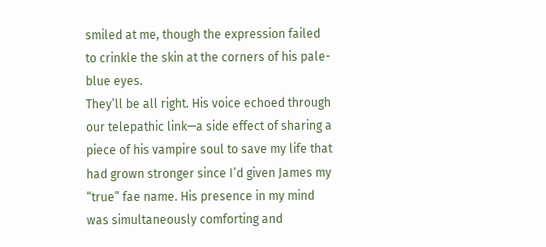smiled at me, though the expression failed to crinkle the skin at the corners of his pale-blue eyes.
They’ll be all right. His voice echoed through our telepathic link—a side effect of sharing a piece of his vampire soul to save my life that had grown stronger since I’d given James my “true” fae name. His presence in my mind was simultaneously comforting and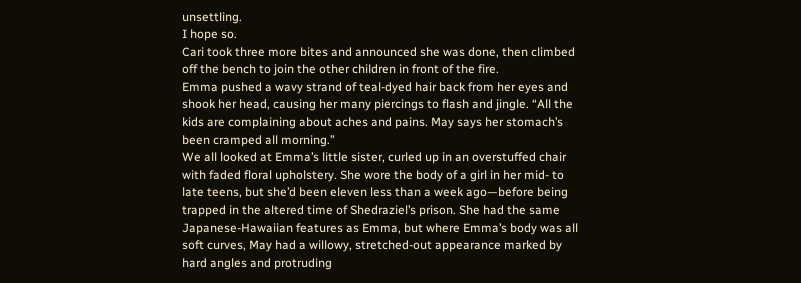unsettling.
I hope so.
Cari took three more bites and announced she was done, then climbed off the bench to join the other children in front of the fire.
Emma pushed a wavy strand of teal-dyed hair back from her eyes and shook her head, causing her many piercings to flash and jingle. “All the kids are complaining about aches and pains. May says her stomach’s been cramped all morning.”
We all looked at Emma’s little sister, curled up in an overstuffed chair with faded floral upholstery. She wore the body of a girl in her mid- to late teens, but she’d been eleven less than a week ago—before being trapped in the altered time of Shedraziel’s prison. She had the same Japanese-Hawaiian features as Emma, but where Emma’s body was all soft curves, May had a willowy, stretched-out appearance marked by hard angles and protruding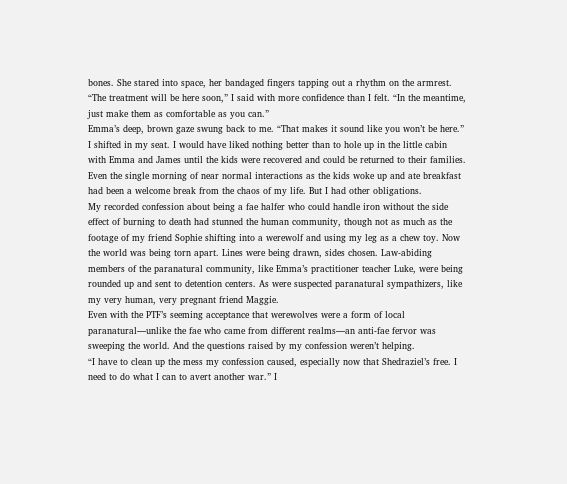bones. She stared into space, her bandaged fingers tapping out a rhythm on the armrest.
“The treatment will be here soon,” I said with more confidence than I felt. “In the meantime, just make them as comfortable as you can.”
Emma’s deep, brown gaze swung back to me. “That makes it sound like you won’t be here.”
I shifted in my seat. I would have liked nothing better than to hole up in the little cabin with Emma and James until the kids were recovered and could be returned to their families. Even the single morning of near normal interactions as the kids woke up and ate breakfast had been a welcome break from the chaos of my life. But I had other obligations.
My recorded confession about being a fae halfer who could handle iron without the side effect of burning to death had stunned the human community, though not as much as the footage of my friend Sophie shifting into a werewolf and using my leg as a chew toy. Now the world was being torn apart. Lines were being drawn, sides chosen. Law-abiding members of the paranatural community, like Emma’s practitioner teacher Luke, were being rounded up and sent to detention centers. As were suspected paranatural sympathizers, like my very human, very pregnant friend Maggie.
Even with the PTF’s seeming acceptance that werewolves were a form of local paranatural—unlike the fae who came from different realms—an anti-fae fervor was sweeping the world. And the questions raised by my confession weren’t helping.
“I have to clean up the mess my confession caused, especially now that Shedraziel’s free. I need to do what I can to avert another war.” I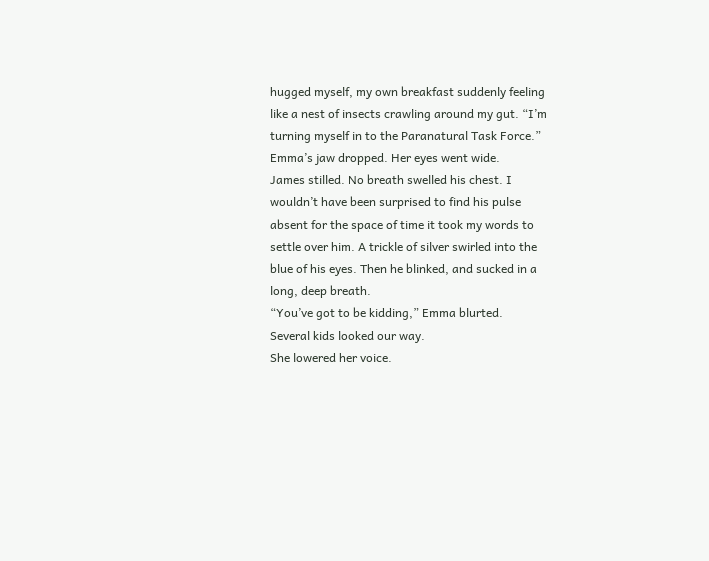hugged myself, my own breakfast suddenly feeling like a nest of insects crawling around my gut. “I’m turning myself in to the Paranatural Task Force.”
Emma’s jaw dropped. Her eyes went wide.
James stilled. No breath swelled his chest. I wouldn’t have been surprised to find his pulse absent for the space of time it took my words to settle over him. A trickle of silver swirled into the blue of his eyes. Then he blinked, and sucked in a long, deep breath.
“You’ve got to be kidding,” Emma blurted.
Several kids looked our way.
She lowered her voice.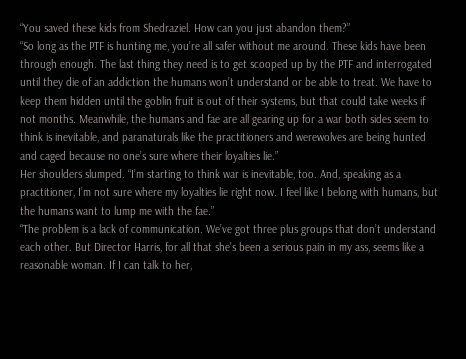“You saved these kids from Shedraziel. How can you just abandon them?”
“So long as the PTF is hunting me, you’re all safer without me around. These kids have been through enough. The last thing they need is to get scooped up by the PTF and interrogated until they die of an addiction the humans won’t understand or be able to treat. We have to keep them hidden until the goblin fruit is out of their systems, but that could take weeks if not months. Meanwhile, the humans and fae are all gearing up for a war both sides seem to think is inevitable, and paranaturals like the practitioners and werewolves are being hunted and caged because no one’s sure where their loyalties lie.”
Her shoulders slumped. “I’m starting to think war is inevitable, too. And, speaking as a practitioner, I’m not sure where my loyalties lie right now. I feel like I belong with humans, but the humans want to lump me with the fae.”
“The problem is a lack of communication. We’ve got three plus groups that don’t understand each other. But Director Harris, for all that she’s been a serious pain in my ass, seems like a reasonable woman. If I can talk to her,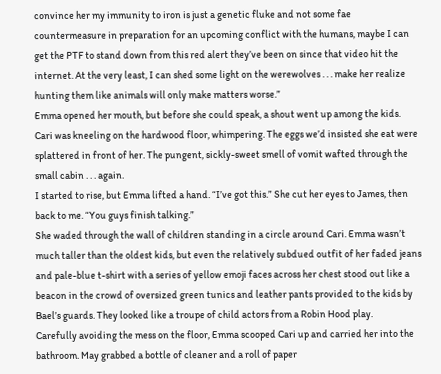convince her my immunity to iron is just a genetic fluke and not some fae countermeasure in preparation for an upcoming conflict with the humans, maybe I can get the PTF to stand down from this red alert they’ve been on since that video hit the internet. At the very least, I can shed some light on the werewolves . . . make her realize hunting them like animals will only make matters worse.”
Emma opened her mouth, but before she could speak, a shout went up among the kids.
Cari was kneeling on the hardwood floor, whimpering. The eggs we’d insisted she eat were splattered in front of her. The pungent, sickly-sweet smell of vomit wafted through the small cabin . . . again.
I started to rise, but Emma lifted a hand. “I’ve got this.” She cut her eyes to James, then back to me. “You guys finish talking.”
She waded through the wall of children standing in a circle around Cari. Emma wasn’t much taller than the oldest kids, but even the relatively subdued outfit of her faded jeans and pale-blue t-shirt with a series of yellow emoji faces across her chest stood out like a beacon in the crowd of oversized green tunics and leather pants provided to the kids by Bael’s guards. They looked like a troupe of child actors from a Robin Hood play.
Carefully avoiding the mess on the floor, Emma scooped Cari up and carried her into the bathroom. May grabbed a bottle of cleaner and a roll of paper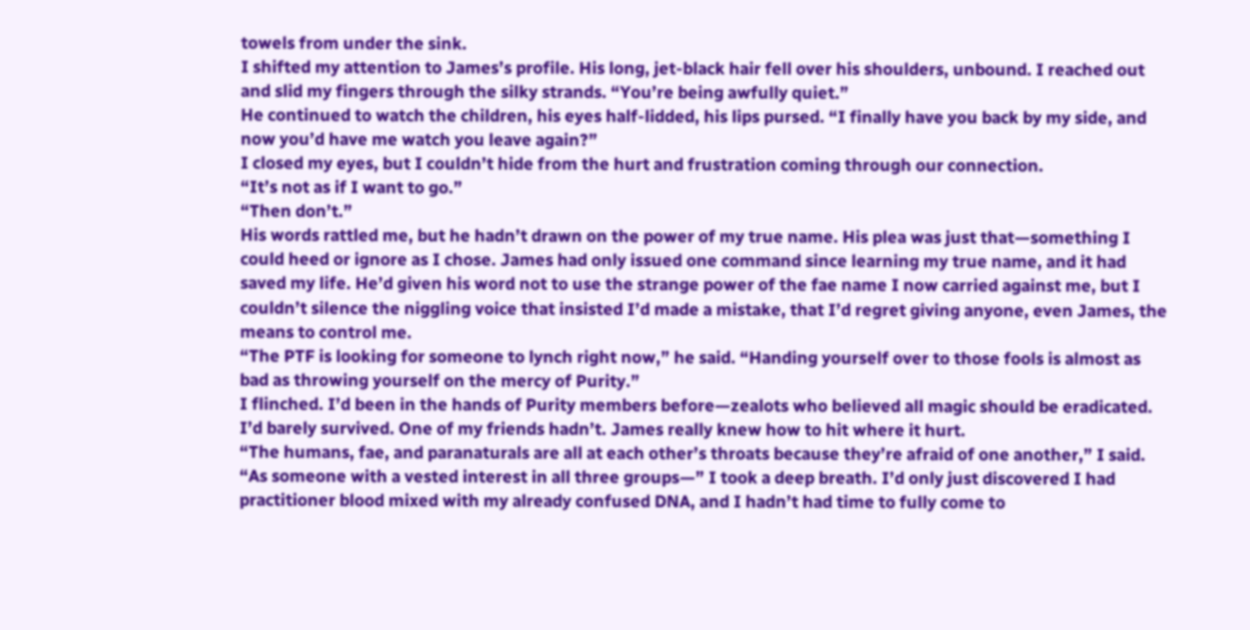towels from under the sink.
I shifted my attention to James’s profile. His long, jet-black hair fell over his shoulders, unbound. I reached out and slid my fingers through the silky strands. “You’re being awfully quiet.”
He continued to watch the children, his eyes half-lidded, his lips pursed. “I finally have you back by my side, and now you’d have me watch you leave again?”
I closed my eyes, but I couldn’t hide from the hurt and frustration coming through our connection.
“It’s not as if I want to go.”
“Then don’t.”
His words rattled me, but he hadn’t drawn on the power of my true name. His plea was just that—something I could heed or ignore as I chose. James had only issued one command since learning my true name, and it had saved my life. He’d given his word not to use the strange power of the fae name I now carried against me, but I couldn’t silence the niggling voice that insisted I’d made a mistake, that I’d regret giving anyone, even James, the means to control me.
“The PTF is looking for someone to lynch right now,” he said. “Handing yourself over to those fools is almost as bad as throwing yourself on the mercy of Purity.”
I flinched. I’d been in the hands of Purity members before—zealots who believed all magic should be eradicated. I’d barely survived. One of my friends hadn’t. James really knew how to hit where it hurt.
“The humans, fae, and paranaturals are all at each other’s throats because they’re afraid of one another,” I said. “As someone with a vested interest in all three groups—” I took a deep breath. I’d only just discovered I had practitioner blood mixed with my already confused DNA, and I hadn’t had time to fully come to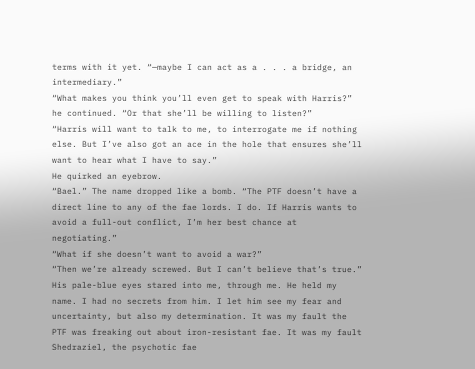terms with it yet. “—maybe I can act as a . . . a bridge, an intermediary.”
“What makes you think you’ll even get to speak with Harris?” he continued. “Or that she’ll be willing to listen?”
“Harris will want to talk to me, to interrogate me if nothing else. But I’ve also got an ace in the hole that ensures she’ll want to hear what I have to say.”
He quirked an eyebrow.
“Bael.” The name dropped like a bomb. “The PTF doesn’t have a direct line to any of the fae lords. I do. If Harris wants to avoid a full-out conflict, I’m her best chance at negotiating.”
“What if she doesn’t want to avoid a war?”
“Then we’re already screwed. But I can’t believe that’s true.”
His pale-blue eyes stared into me, through me. He held my name. I had no secrets from him. I let him see my fear and uncertainty, but also my determination. It was my fault the PTF was freaking out about iron-resistant fae. It was my fault Shedraziel, the psychotic fae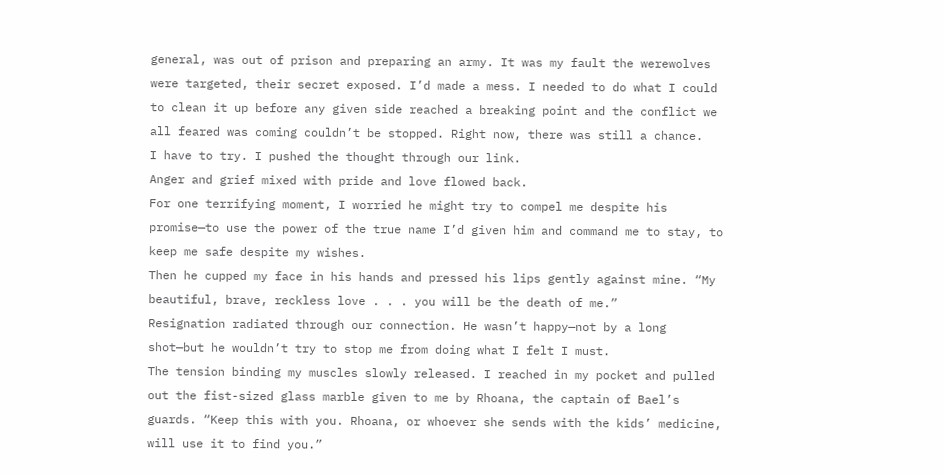general, was out of prison and preparing an army. It was my fault the werewolves were targeted, their secret exposed. I’d made a mess. I needed to do what I could to clean it up before any given side reached a breaking point and the conflict we all feared was coming couldn’t be stopped. Right now, there was still a chance.
I have to try. I pushed the thought through our link.
Anger and grief mixed with pride and love flowed back.
For one terrifying moment, I worried he might try to compel me despite his promise—to use the power of the true name I’d given him and command me to stay, to keep me safe despite my wishes.
Then he cupped my face in his hands and pressed his lips gently against mine. “My beautiful, brave, reckless love . . . you will be the death of me.”
Resignation radiated through our connection. He wasn’t happy—not by a long shot—but he wouldn’t try to stop me from doing what I felt I must.
The tension binding my muscles slowly released. I reached in my pocket and pulled out the fist-sized glass marble given to me by Rhoana, the captain of Bael’s guards. “Keep this with you. Rhoana, or whoever she sends with the kids’ medicine, will use it to find you.”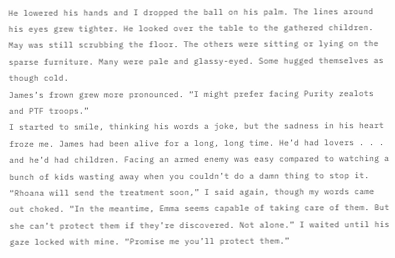He lowered his hands and I dropped the ball on his palm. The lines around his eyes grew tighter. He looked over the table to the gathered children. May was still scrubbing the floor. The others were sitting or lying on the sparse furniture. Many were pale and glassy-eyed. Some hugged themselves as though cold.
James’s frown grew more pronounced. “I might prefer facing Purity zealots and PTF troops.”
I started to smile, thinking his words a joke, but the sadness in his heart froze me. James had been alive for a long, long time. He’d had lovers . . . and he’d had children. Facing an armed enemy was easy compared to watching a bunch of kids wasting away when you couldn’t do a damn thing to stop it.
“Rhoana will send the treatment soon,” I said again, though my words came out choked. “In the meantime, Emma seems capable of taking care of them. But she can’t protect them if they’re discovered. Not alone.” I waited until his gaze locked with mine. “Promise me you’ll protect them.”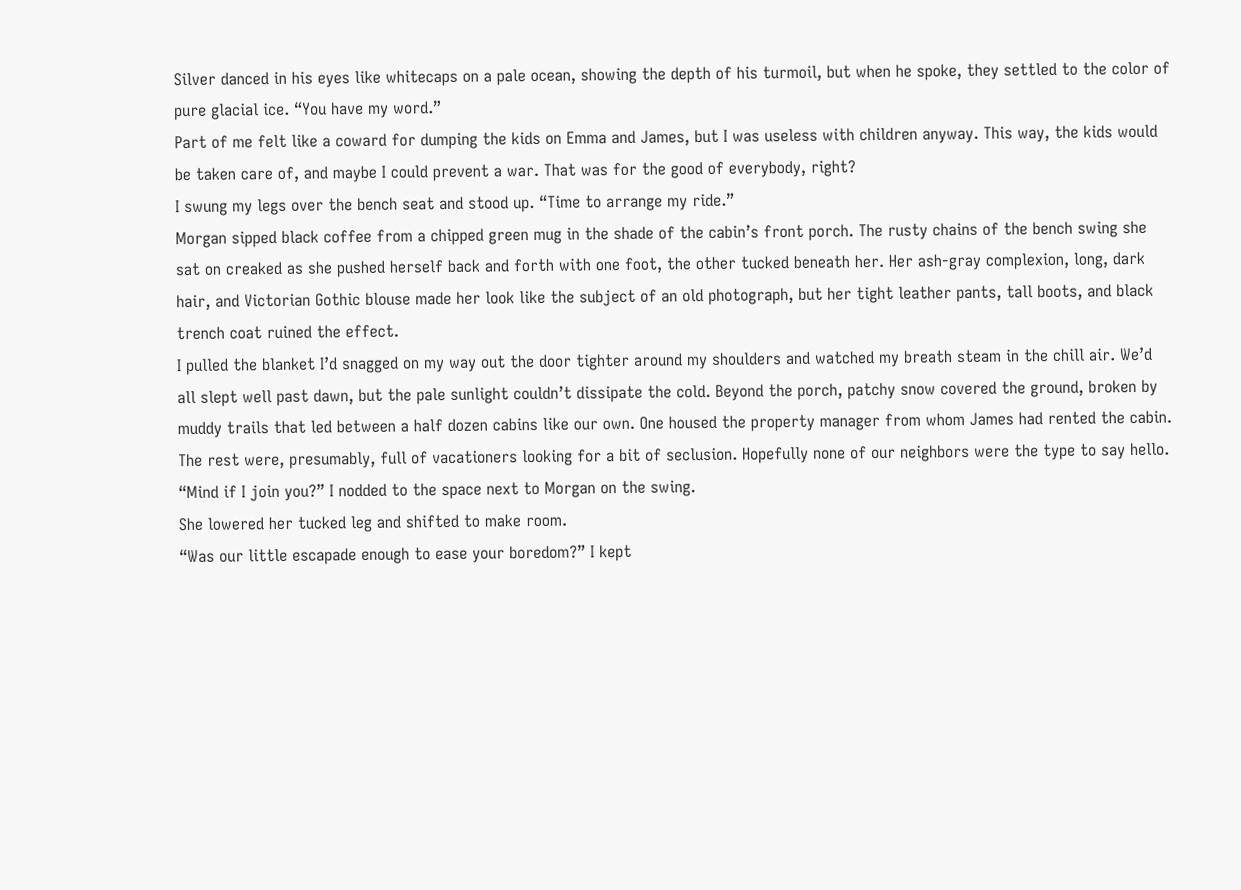Silver danced in his eyes like whitecaps on a pale ocean, showing the depth of his turmoil, but when he spoke, they settled to the color of pure glacial ice. “You have my word.”
Part of me felt like a coward for dumping the kids on Emma and James, but I was useless with children anyway. This way, the kids would be taken care of, and maybe I could prevent a war. That was for the good of everybody, right?
I swung my legs over the bench seat and stood up. “Time to arrange my ride.”
Morgan sipped black coffee from a chipped green mug in the shade of the cabin’s front porch. The rusty chains of the bench swing she sat on creaked as she pushed herself back and forth with one foot, the other tucked beneath her. Her ash-gray complexion, long, dark hair, and Victorian Gothic blouse made her look like the subject of an old photograph, but her tight leather pants, tall boots, and black trench coat ruined the effect.
I pulled the blanket I’d snagged on my way out the door tighter around my shoulders and watched my breath steam in the chill air. We’d all slept well past dawn, but the pale sunlight couldn’t dissipate the cold. Beyond the porch, patchy snow covered the ground, broken by muddy trails that led between a half dozen cabins like our own. One housed the property manager from whom James had rented the cabin. The rest were, presumably, full of vacationers looking for a bit of seclusion. Hopefully none of our neighbors were the type to say hello.
“Mind if I join you?” I nodded to the space next to Morgan on the swing.
She lowered her tucked leg and shifted to make room.
“Was our little escapade enough to ease your boredom?” I kept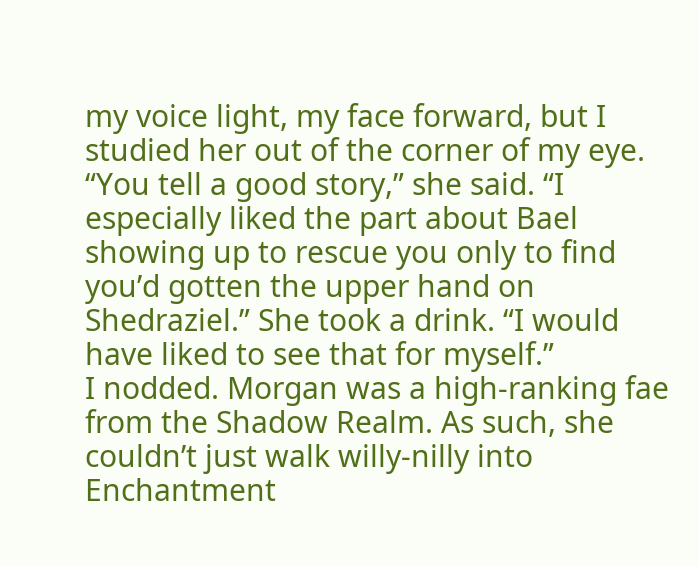my voice light, my face forward, but I studied her out of the corner of my eye.
“You tell a good story,” she said. “I especially liked the part about Bael showing up to rescue you only to find you’d gotten the upper hand on Shedraziel.” She took a drink. “I would have liked to see that for myself.”
I nodded. Morgan was a high-ranking fae from the Shadow Realm. As such, she couldn’t just walk willy-nilly into Enchantment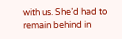with us. She’d had to remain behind in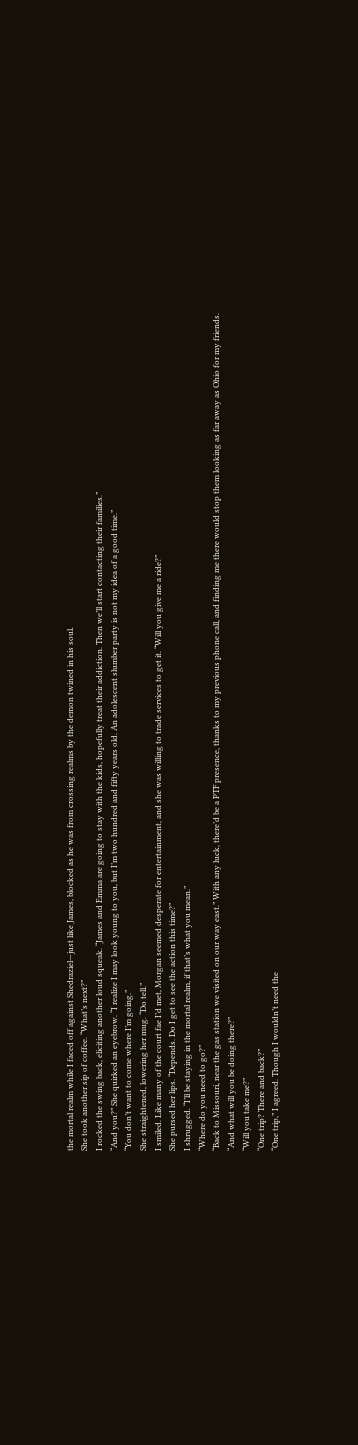the mortal realm while I faced off against Shedraziel—just like James, blocked as he was from crossing realms by the demon twined in his soul.
She took another sip of coffee. “What’s next?”
I rocked the swing back, eliciting another loud squeak. “James and Emma are going to stay with the kids, hopefully treat their addiction. Then we’ll start contacting their families.”
“And you?” She quirked an eyebrow. “I realize I may look young to you, but I’m two hundred and fifty years old. An adolescent slumber party is not my idea of a good time.”
“You don’t want to come where I’m going.”
She straightened, lowering her mug. “Do tell.”
I smiled. Like many of the court fae I’d met, Morgan seemed desperate for entertainment, and she was willing to trade services to get it. “Will you give me a ride?”
She pursed her lips. “Depends. Do I get to see the action this time?”
I shrugged. “I’ll be staying in the mortal realm, if that’s what you mean.”
“Where do you need to go?”
“Back to Missouri, near the gas station we visited on our way east.” With any luck, there’d be a PTF presence, thanks to my previous phone call, and finding me there would stop them looking as far away as Ohio for my friends.
“And what will you be doing there?”
“Will you take me?”
“One trip? There and back?”
“One trip,” I agreed. Though I wouldn’t need the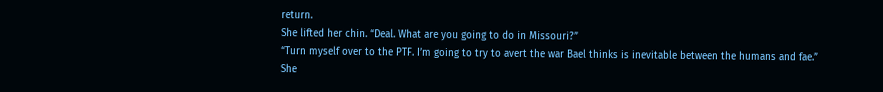return.
She lifted her chin. “Deal. What are you going to do in Missouri?”
“Turn myself over to the PTF. I’m going to try to avert the war Bael thinks is inevitable between the humans and fae.”
She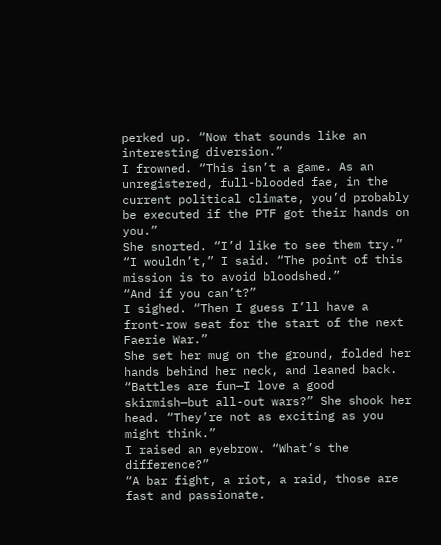perked up. “Now that sounds like an interesting diversion.”
I frowned. “This isn’t a game. As an unregistered, full-blooded fae, in the current political climate, you’d probably be executed if the PTF got their hands on you.”
She snorted. “I’d like to see them try.”
“I wouldn’t,” I said. “The point of this mission is to avoid bloodshed.”
“And if you can’t?”
I sighed. “Then I guess I’ll have a front-row seat for the start of the next Faerie War.”
She set her mug on the ground, folded her hands behind her neck, and leaned back. “Battles are fun—I love a good skirmish—but all-out wars?” She shook her head. “They’re not as exciting as you might think.”
I raised an eyebrow. “What’s the difference?”
“A bar fight, a riot, a raid, those are fast and passionate.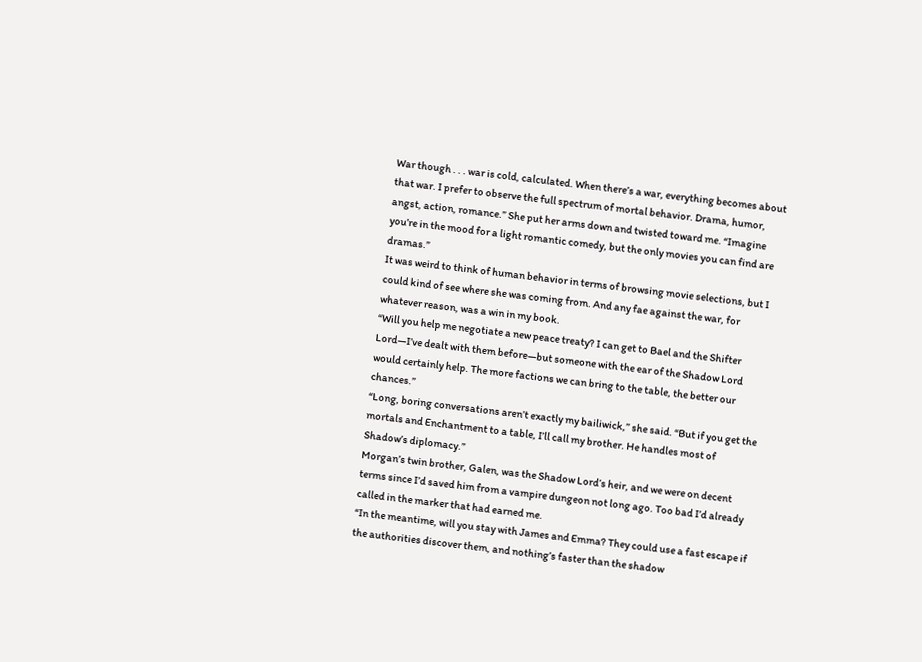War though . . . war is cold, calculated. When there’s a war, everything becomes about that war. I prefer to observe the full spectrum of mortal behavior. Drama, humor, angst, action, romance.” She put her arms down and twisted toward me. “Imagine you’re in the mood for a light romantic comedy, but the only movies you can find are dramas.”
It was weird to think of human behavior in terms of browsing movie selections, but I could kind of see where she was coming from. And any fae against the war, for whatever reason, was a win in my book.
“Will you help me negotiate a new peace treaty? I can get to Bael and the Shifter Lord—I’ve dealt with them before—but someone with the ear of the Shadow Lord would certainly help. The more factions we can bring to the table, the better our chances.”
“Long, boring conversations aren’t exactly my bailiwick,” she said. “But if you get the mortals and Enchantment to a table, I’ll call my brother. He handles most of Shadow’s diplomacy.”
Morgan’s twin brother, Galen, was the Shadow Lord’s heir, and we were on decent terms since I’d saved him from a vampire dungeon not long ago. Too bad I’d already called in the marker that had earned me.
“In the meantime, will you stay with James and Emma? They could use a fast escape if the authorities discover them, and nothing’s faster than the shadow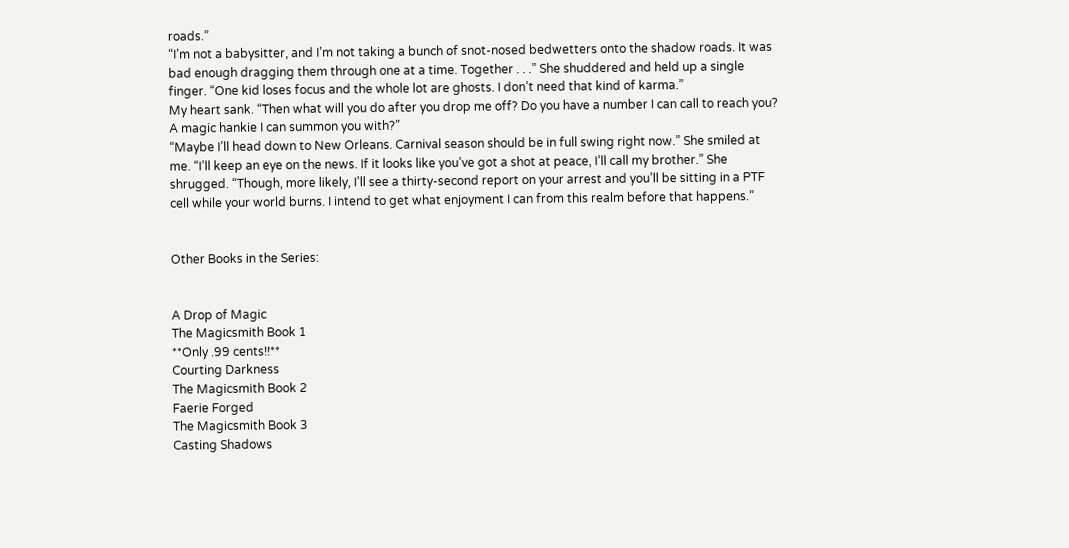roads.”
“I’m not a babysitter, and I’m not taking a bunch of snot-nosed bedwetters onto the shadow roads. It was bad enough dragging them through one at a time. Together . . .” She shuddered and held up a single finger. “One kid loses focus and the whole lot are ghosts. I don’t need that kind of karma.”
My heart sank. “Then what will you do after you drop me off? Do you have a number I can call to reach you? A magic hankie I can summon you with?”
“Maybe I’ll head down to New Orleans. Carnival season should be in full swing right now.” She smiled at me. “I’ll keep an eye on the news. If it looks like you’ve got a shot at peace, I’ll call my brother.” She shrugged. “Though, more likely, I’ll see a thirty-second report on your arrest and you’ll be sitting in a PTF cell while your world burns. I intend to get what enjoyment I can from this realm before that happens.”


Other Books in the Series:


A Drop of Magic
The Magicsmith Book 1
**Only .99 cents!!**
Courting Darkness
The Magicsmith Book 2
Faerie Forged
The Magicsmith Book 3
Casting Shadows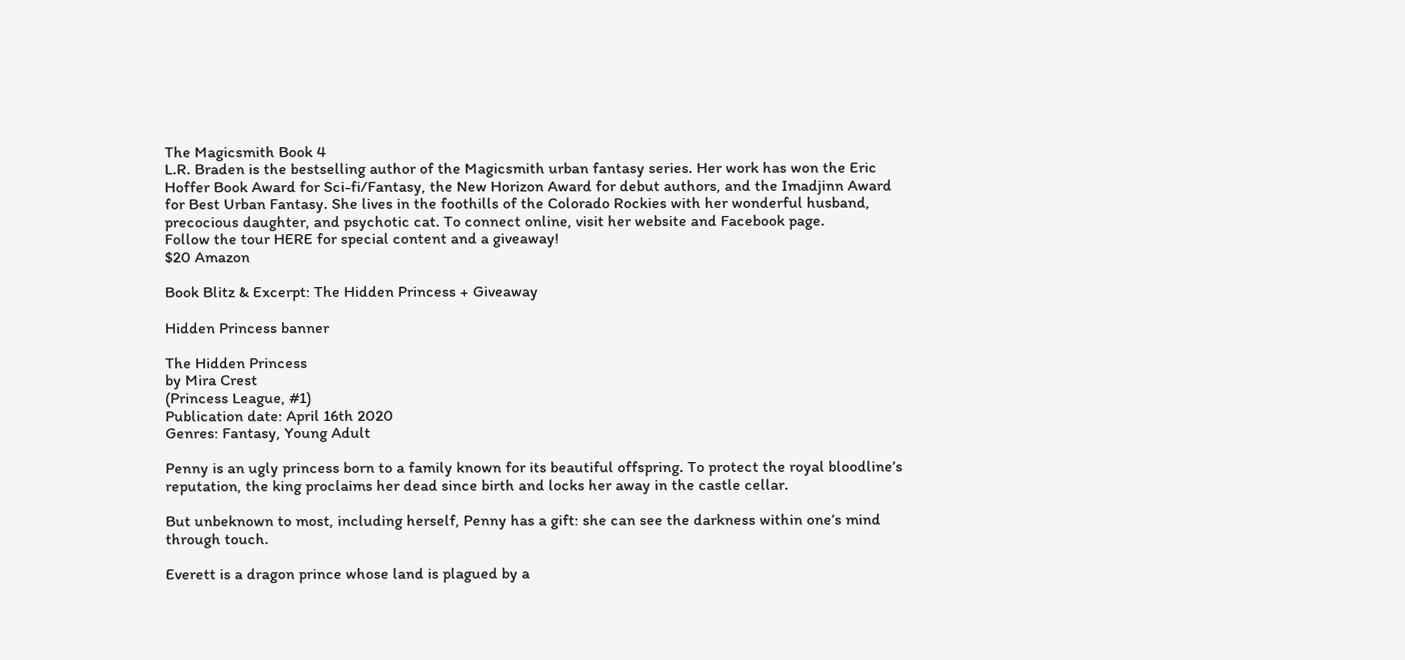The Magicsmith Book 4
L.R. Braden is the bestselling author of the Magicsmith urban fantasy series. Her work has won the Eric Hoffer Book Award for Sci-fi/Fantasy, the New Horizon Award for debut authors, and the Imadjinn Award for Best Urban Fantasy. She lives in the foothills of the Colorado Rockies with her wonderful husband, precocious daughter, and psychotic cat. To connect online, visit her website and Facebook page.
Follow the tour HERE for special content and a giveaway!
$20 Amazon

Book Blitz & Excerpt: The Hidden Princess + Giveaway

Hidden Princess banner

The Hidden Princess
by Mira Crest
(Princess League, #1)
Publication date: April 16th 2020
Genres: Fantasy, Young Adult

Penny is an ugly princess born to a family known for its beautiful offspring. To protect the royal bloodline’s reputation, the king proclaims her dead since birth and locks her away in the castle cellar.

But unbeknown to most, including herself, Penny has a gift: she can see the darkness within one’s mind through touch.

Everett is a dragon prince whose land is plagued by a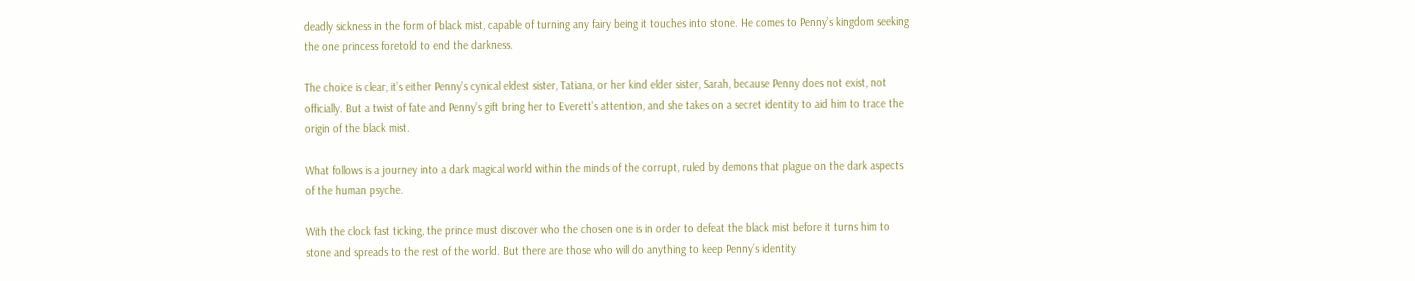deadly sickness in the form of black mist, capable of turning any fairy being it touches into stone. He comes to Penny’s kingdom seeking the one princess foretold to end the darkness.

The choice is clear, it’s either Penny’s cynical eldest sister, Tatiana, or her kind elder sister, Sarah, because Penny does not exist, not officially. But a twist of fate and Penny’s gift bring her to Everett’s attention, and she takes on a secret identity to aid him to trace the origin of the black mist.

What follows is a journey into a dark magical world within the minds of the corrupt, ruled by demons that plague on the dark aspects of the human psyche.

With the clock fast ticking, the prince must discover who the chosen one is in order to defeat the black mist before it turns him to stone and spreads to the rest of the world. But there are those who will do anything to keep Penny’s identity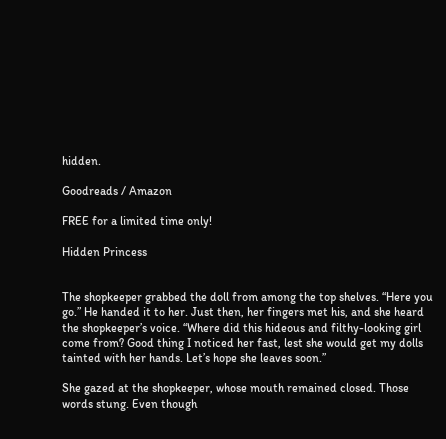hidden.

Goodreads / Amazon

FREE for a limited time only!

Hidden Princess


The shopkeeper grabbed the doll from among the top shelves. “Here you go.” He handed it to her. Just then, her fingers met his, and she heard the shopkeeper’s voice. “Where did this hideous and filthy-looking girl come from? Good thing I noticed her fast, lest she would get my dolls tainted with her hands. Let’s hope she leaves soon.”

She gazed at the shopkeeper, whose mouth remained closed. Those words stung. Even though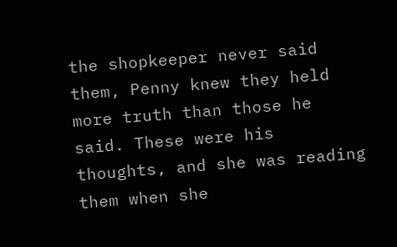the shopkeeper never said them, Penny knew they held more truth than those he said. These were his thoughts, and she was reading them when she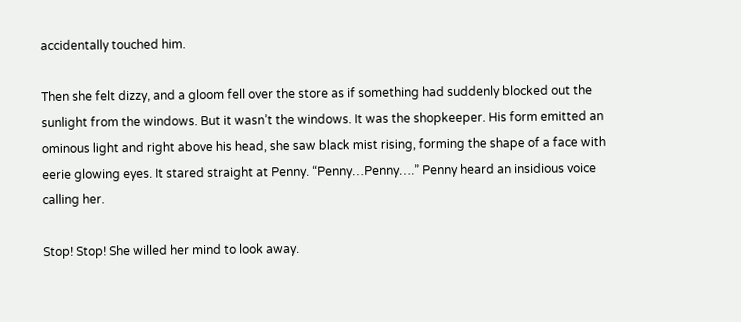accidentally touched him.

Then she felt dizzy, and a gloom fell over the store as if something had suddenly blocked out the sunlight from the windows. But it wasn’t the windows. It was the shopkeeper. His form emitted an ominous light and right above his head, she saw black mist rising, forming the shape of a face with eerie glowing eyes. It stared straight at Penny. “Penny…Penny….” Penny heard an insidious voice calling her.

Stop! Stop! She willed her mind to look away.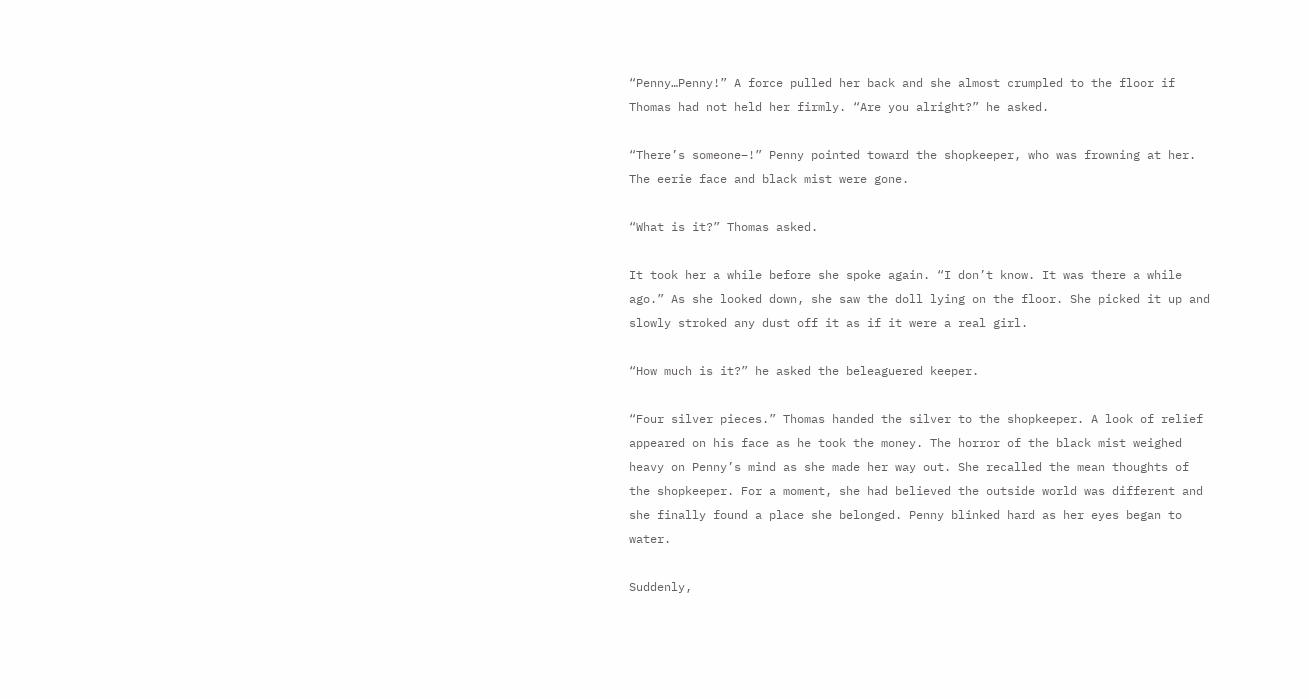“Penny…Penny!” A force pulled her back and she almost crumpled to the floor if Thomas had not held her firmly. “Are you alright?” he asked.

“There’s someone–!” Penny pointed toward the shopkeeper, who was frowning at her. The eerie face and black mist were gone.

“What is it?” Thomas asked.

It took her a while before she spoke again. “I don’t know. It was there a while ago.” As she looked down, she saw the doll lying on the floor. She picked it up and slowly stroked any dust off it as if it were a real girl.

“How much is it?” he asked the beleaguered keeper.

“Four silver pieces.” Thomas handed the silver to the shopkeeper. A look of relief appeared on his face as he took the money. The horror of the black mist weighed heavy on Penny’s mind as she made her way out. She recalled the mean thoughts of the shopkeeper. For a moment, she had believed the outside world was different and she finally found a place she belonged. Penny blinked hard as her eyes began to water.

Suddenly,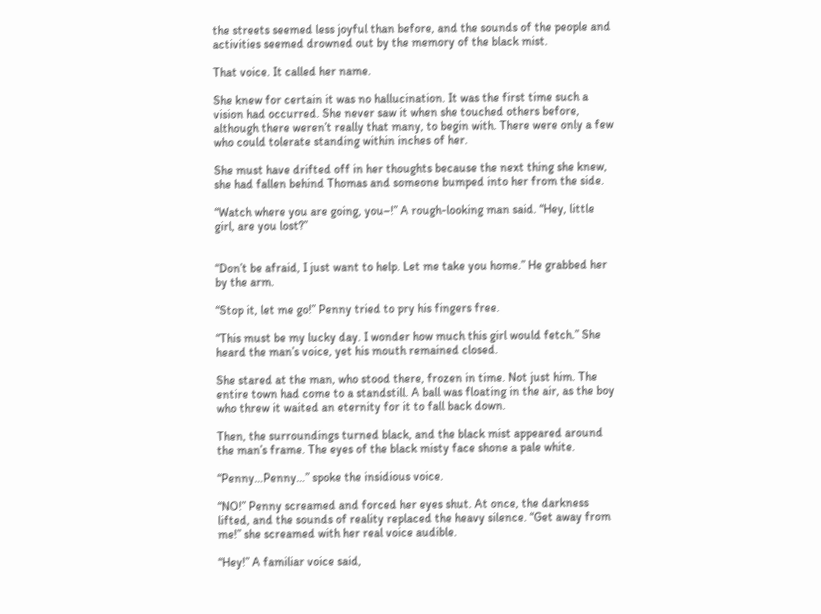the streets seemed less joyful than before, and the sounds of the people and activities seemed drowned out by the memory of the black mist.

That voice. It called her name.

She knew for certain it was no hallucination. It was the first time such a vision had occurred. She never saw it when she touched others before, although there weren’t really that many, to begin with. There were only a few who could tolerate standing within inches of her.

She must have drifted off in her thoughts because the next thing she knew, she had fallen behind Thomas and someone bumped into her from the side.

“Watch where you are going, you–!” A rough-looking man said. “Hey, little girl, are you lost?”


“Don’t be afraid, I just want to help. Let me take you home.” He grabbed her by the arm.

“Stop it, let me go!” Penny tried to pry his fingers free.

“This must be my lucky day. I wonder how much this girl would fetch.” She heard the man’s voice, yet his mouth remained closed.

She stared at the man, who stood there, frozen in time. Not just him. The entire town had come to a standstill. A ball was floating in the air, as the boy who threw it waited an eternity for it to fall back down.

Then, the surroundings turned black, and the black mist appeared around the man’s frame. The eyes of the black misty face shone a pale white.

“Penny…Penny…” spoke the insidious voice.

“NO!” Penny screamed and forced her eyes shut. At once, the darkness lifted, and the sounds of reality replaced the heavy silence. “Get away from me!” she screamed with her real voice audible.

“Hey!” A familiar voice said,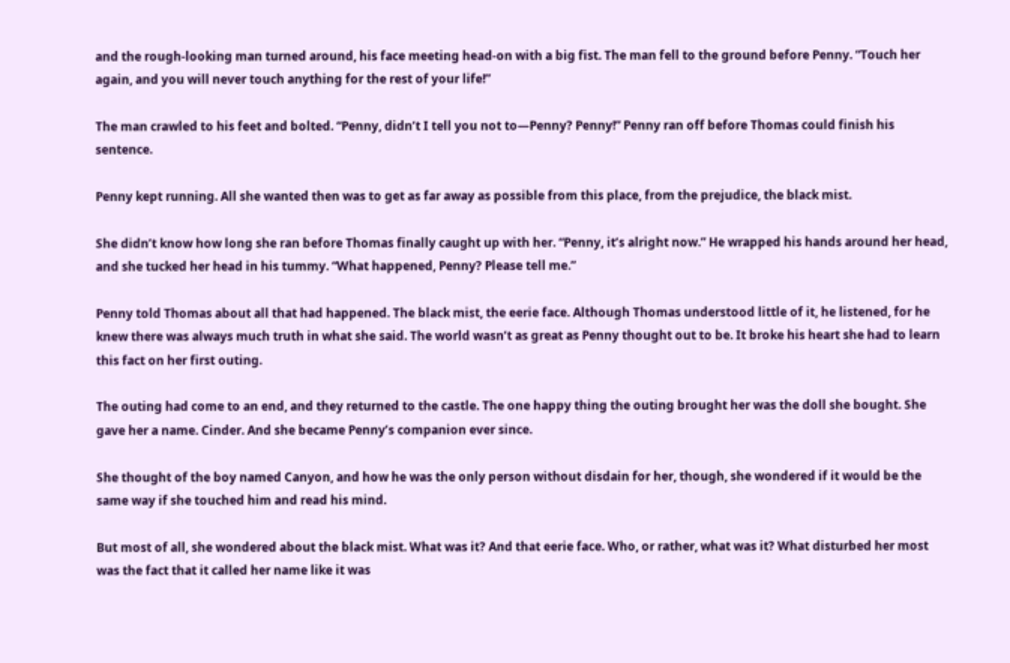and the rough-looking man turned around, his face meeting head-on with a big fist. The man fell to the ground before Penny. “Touch her again, and you will never touch anything for the rest of your life!”

The man crawled to his feet and bolted. “Penny, didn’t I tell you not to—Penny? Penny!” Penny ran off before Thomas could finish his sentence.

Penny kept running. All she wanted then was to get as far away as possible from this place, from the prejudice, the black mist.

She didn’t know how long she ran before Thomas finally caught up with her. “Penny, it’s alright now.” He wrapped his hands around her head, and she tucked her head in his tummy. “What happened, Penny? Please tell me.”

Penny told Thomas about all that had happened. The black mist, the eerie face. Although Thomas understood little of it, he listened, for he knew there was always much truth in what she said. The world wasn’t as great as Penny thought out to be. It broke his heart she had to learn this fact on her first outing.

The outing had come to an end, and they returned to the castle. The one happy thing the outing brought her was the doll she bought. She gave her a name. Cinder. And she became Penny’s companion ever since.

She thought of the boy named Canyon, and how he was the only person without disdain for her, though, she wondered if it would be the same way if she touched him and read his mind.

But most of all, she wondered about the black mist. What was it? And that eerie face. Who, or rather, what was it? What disturbed her most was the fact that it called her name like it was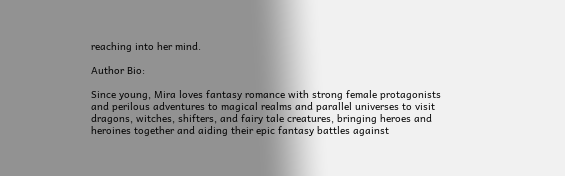reaching into her mind.

Author Bio:

Since young, Mira loves fantasy romance with strong female protagonists and perilous adventures to magical realms and parallel universes to visit dragons, witches, shifters, and fairy tale creatures, bringing heroes and heroines together and aiding their epic fantasy battles against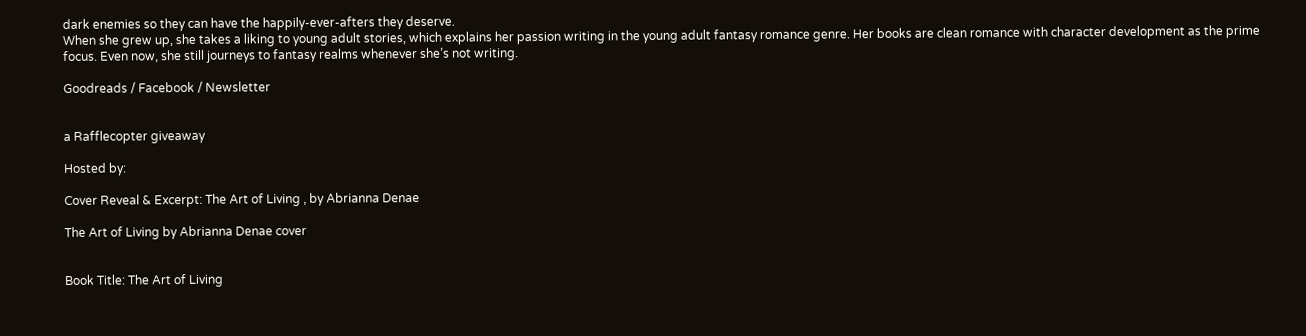dark enemies so they can have the happily-ever-afters they deserve.
When she grew up, she takes a liking to young adult stories, which explains her passion writing in the young adult fantasy romance genre. Her books are clean romance with character development as the prime focus. Even now, she still journeys to fantasy realms whenever she’s not writing.

Goodreads / Facebook / Newsletter


a Rafflecopter giveaway

Hosted by:

Cover Reveal & Excerpt: The Art of Living , by Abrianna Denae

The Art of Living by Abrianna Denae cover


Book Title: The Art of Living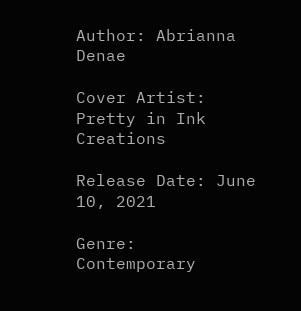Author: Abrianna Denae

Cover Artist: Pretty in Ink Creations

Release Date: June 10, 2021

Genre: Contemporary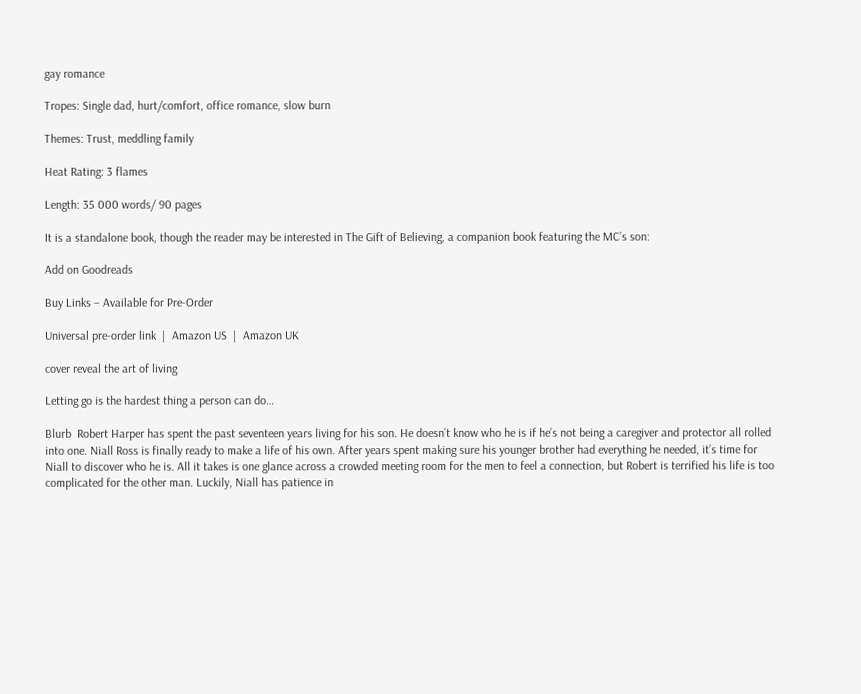gay romance

Tropes: Single dad, hurt/comfort, office romance, slow burn

Themes: Trust, meddling family

Heat Rating: 3 flames

Length: 35 000 words/ 90 pages

It is a standalone book, though the reader may be interested in The Gift of Believing, a companion book featuring the MC’s son:

Add on Goodreads

Buy Links – Available for Pre-Order

Universal pre-order link  |  Amazon US  |  Amazon UK

cover reveal the art of living

Letting go is the hardest thing a person can do…

Blurb  Robert Harper has spent the past seventeen years living for his son. He doesn’t know who he is if he’s not being a caregiver and protector all rolled into one. Niall Ross is finally ready to make a life of his own. After years spent making sure his younger brother had everything he needed, it’s time for Niall to discover who he is. All it takes is one glance across a crowded meeting room for the men to feel a connection, but Robert is terrified his life is too complicated for the other man. Luckily, Niall has patience in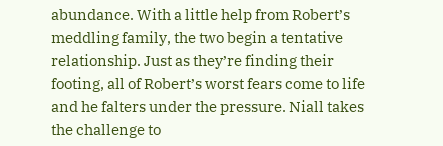abundance. With a little help from Robert’s meddling family, the two begin a tentative relationship. Just as they’re finding their footing, all of Robert’s worst fears come to life and he falters under the pressure. Niall takes the challenge to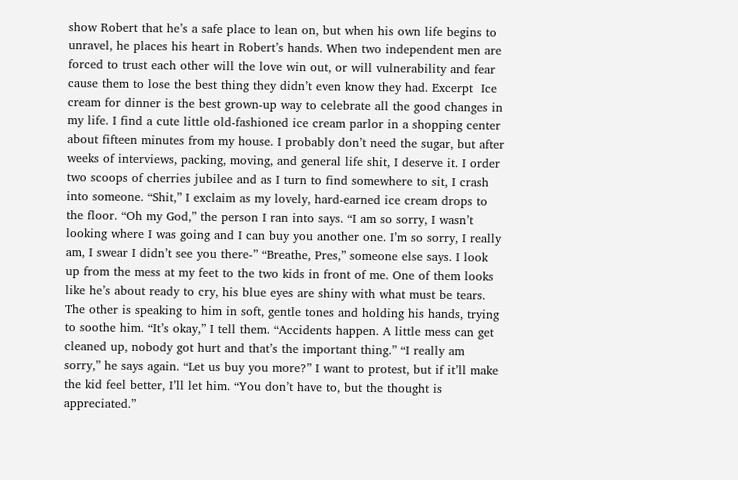show Robert that he’s a safe place to lean on, but when his own life begins to unravel, he places his heart in Robert’s hands. When two independent men are forced to trust each other will the love win out, or will vulnerability and fear cause them to lose the best thing they didn’t even know they had. Excerpt  Ice cream for dinner is the best grown-up way to celebrate all the good changes in my life. I find a cute little old-fashioned ice cream parlor in a shopping center about fifteen minutes from my house. I probably don’t need the sugar, but after weeks of interviews, packing, moving, and general life shit, I deserve it. I order two scoops of cherries jubilee and as I turn to find somewhere to sit, I crash into someone. “Shit,” I exclaim as my lovely, hard-earned ice cream drops to the floor. “Oh my God,” the person I ran into says. “I am so sorry, I wasn’t looking where I was going and I can buy you another one. I’m so sorry, I really am, I swear I didn’t see you there-” “Breathe, Pres,” someone else says. I look up from the mess at my feet to the two kids in front of me. One of them looks like he’s about ready to cry, his blue eyes are shiny with what must be tears. The other is speaking to him in soft, gentle tones and holding his hands, trying to soothe him. “It’s okay,” I tell them. “Accidents happen. A little mess can get cleaned up, nobody got hurt and that’s the important thing.” “I really am sorry,” he says again. “Let us buy you more?” I want to protest, but if it’ll make the kid feel better, I’ll let him. “You don’t have to, but the thought is appreciated.”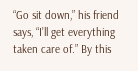“Go sit down,” his friend says, “I’ll get everything taken care of.” By this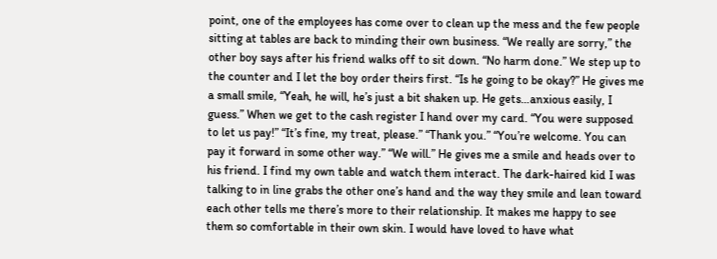point, one of the employees has come over to clean up the mess and the few people sitting at tables are back to minding their own business. “We really are sorry,” the other boy says after his friend walks off to sit down. “No harm done.” We step up to the counter and I let the boy order theirs first. “Is he going to be okay?” He gives me a small smile, “Yeah, he will, he’s just a bit shaken up. He gets…anxious easily, I guess.” When we get to the cash register I hand over my card. “You were supposed to let us pay!” “It’s fine, my treat, please.” “Thank you.” “You’re welcome. You can pay it forward in some other way.” “We will.” He gives me a smile and heads over to his friend. I find my own table and watch them interact. The dark-haired kid I was talking to in line grabs the other one’s hand and the way they smile and lean toward each other tells me there’s more to their relationship. It makes me happy to see them so comfortable in their own skin. I would have loved to have what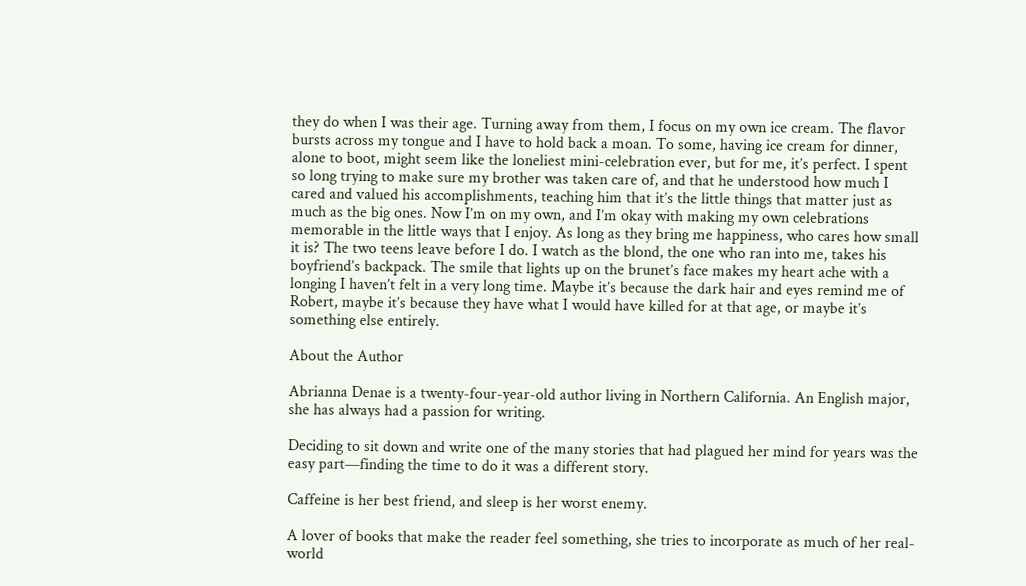they do when I was their age. Turning away from them, I focus on my own ice cream. The flavor bursts across my tongue and I have to hold back a moan. To some, having ice cream for dinner, alone to boot, might seem like the loneliest mini-celebration ever, but for me, it’s perfect. I spent so long trying to make sure my brother was taken care of, and that he understood how much I cared and valued his accomplishments, teaching him that it’s the little things that matter just as much as the big ones. Now I’m on my own, and I’m okay with making my own celebrations memorable in the little ways that I enjoy. As long as they bring me happiness, who cares how small it is? The two teens leave before I do. I watch as the blond, the one who ran into me, takes his boyfriend’s backpack. The smile that lights up on the brunet’s face makes my heart ache with a longing I haven’t felt in a very long time. Maybe it’s because the dark hair and eyes remind me of Robert, maybe it’s because they have what I would have killed for at that age, or maybe it’s something else entirely.

About the Author

Abrianna Denae is a twenty-four-year-old author living in Northern California. An English major, she has always had a passion for writing.

Deciding to sit down and write one of the many stories that had plagued her mind for years was the easy part—finding the time to do it was a different story.

Caffeine is her best friend, and sleep is her worst enemy.

A lover of books that make the reader feel something, she tries to incorporate as much of her real-world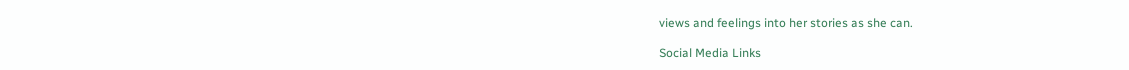views and feelings into her stories as she can.

Social Media Links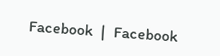Facebook  |  Facebook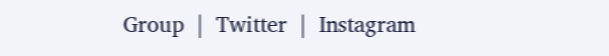Group  |  Twitter  |  Instagram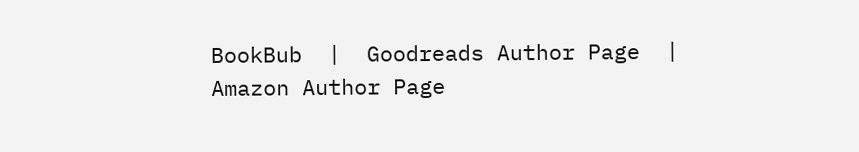BookBub  |  Goodreads Author Page  |  Amazon Author Page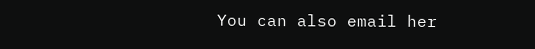You can also email her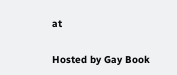at

Hosted by Gay Book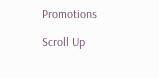Promotions

Scroll Up